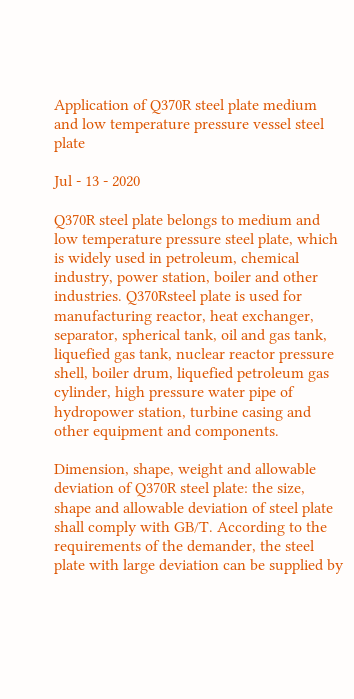Application of Q370R steel plate medium and low temperature pressure vessel steel plate

Jul - 13 - 2020

Q370R steel plate belongs to medium and low temperature pressure steel plate, which is widely used in petroleum, chemical industry, power station, boiler and other industries. Q370Rsteel plate is used for manufacturing reactor, heat exchanger, separator, spherical tank, oil and gas tank, liquefied gas tank, nuclear reactor pressure shell, boiler drum, liquefied petroleum gas cylinder, high pressure water pipe of hydropower station, turbine casing and other equipment and components.

Dimension, shape, weight and allowable deviation of Q370R steel plate: the size, shape and allowable deviation of steel plate shall comply with GB/T. According to the requirements of the demander, the steel plate with large deviation can be supplied by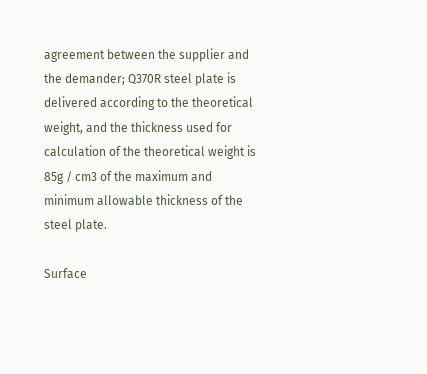agreement between the supplier and the demander; Q370R steel plate is delivered according to the theoretical weight, and the thickness used for calculation of the theoretical weight is 85g / cm3 of the maximum and minimum allowable thickness of the steel plate.

Surface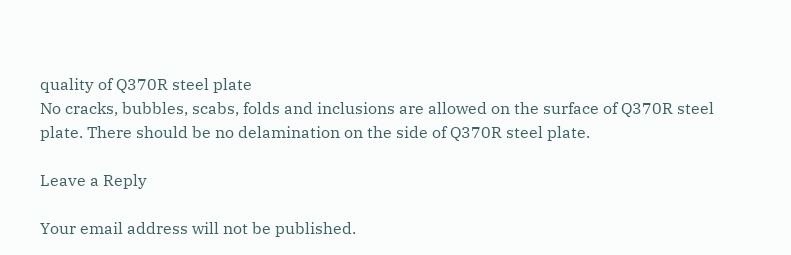quality of Q370R steel plate
No cracks, bubbles, scabs, folds and inclusions are allowed on the surface of Q370R steel plate. There should be no delamination on the side of Q370R steel plate.

Leave a Reply

Your email address will not be published.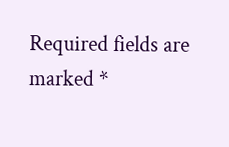Required fields are marked *